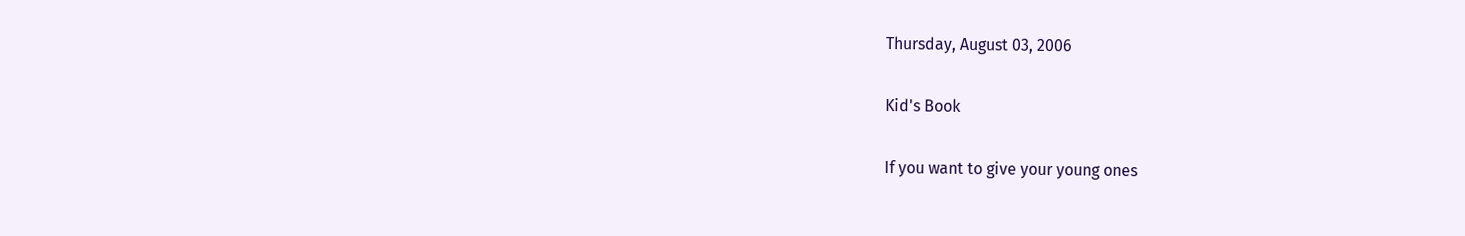Thursday, August 03, 2006

Kid's Book

If you want to give your young ones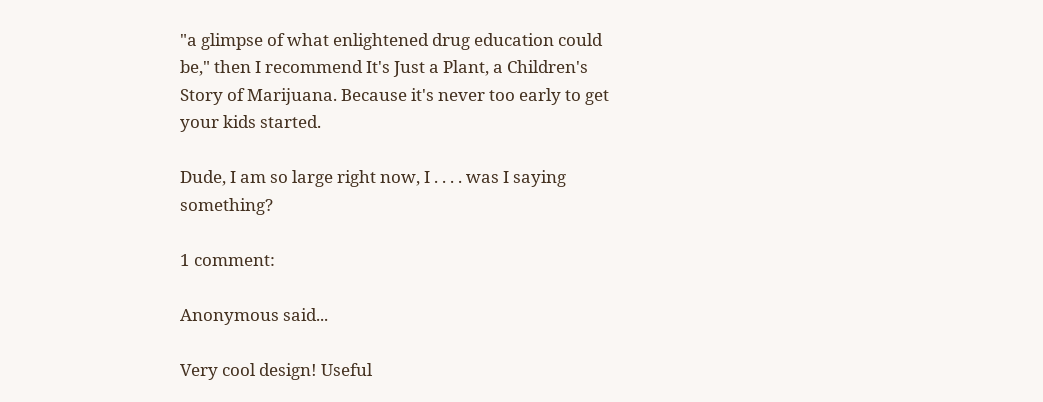"a glimpse of what enlightened drug education could be," then I recommend It's Just a Plant, a Children's Story of Marijuana. Because it's never too early to get your kids started.

Dude, I am so large right now, I . . . . was I saying something?

1 comment:

Anonymous said...

Very cool design! Useful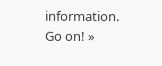information. Go on! »